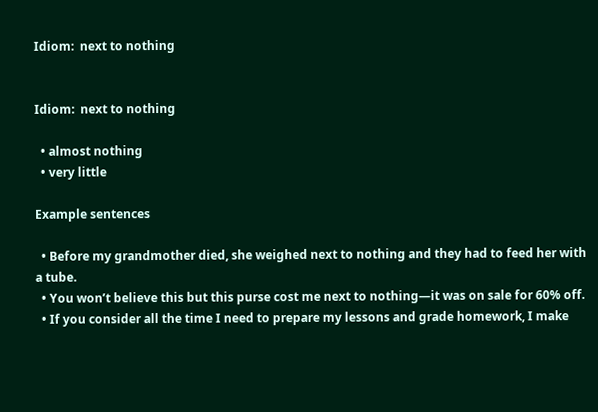Idiom:  next to nothing


Idiom:  next to nothing

  • almost nothing
  • very little

Example sentences

  • Before my grandmother died, she weighed next to nothing and they had to feed her with a tube.
  • You won’t believe this but this purse cost me next to nothing—it was on sale for 60% off.
  • If you consider all the time I need to prepare my lessons and grade homework, I make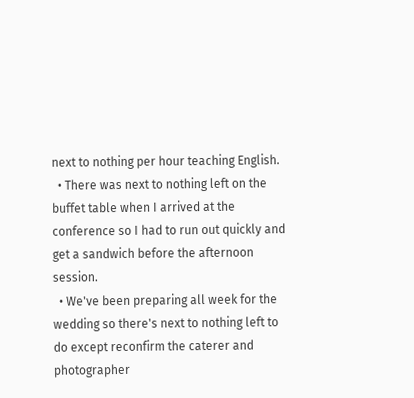next to nothing per hour teaching English.
  • There was next to nothing left on the buffet table when I arrived at the conference so I had to run out quickly and get a sandwich before the afternoon session.
  • We've been preparing all week for the wedding so there's next to nothing left to do except reconfirm the caterer and photographer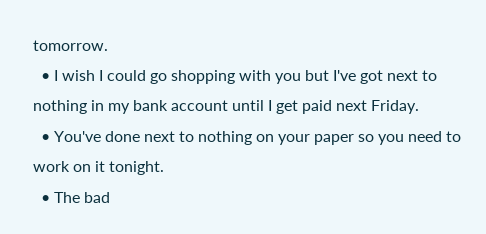tomorrow.
  • I wish I could go shopping with you but I've got next to nothing in my bank account until I get paid next Friday.
  • You've done next to nothing on your paper so you need to work on it tonight.
  • The bad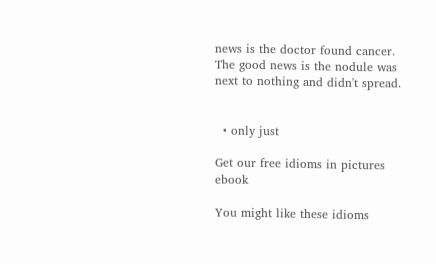news is the doctor found cancer. The good news is the nodule was next to nothing and didn't spread.


  • only just

Get our free idioms in pictures ebook

You might like these idioms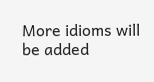More idioms will be added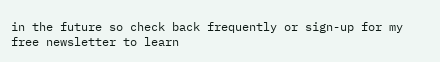in the future so check back frequently or sign-up for my free newsletter to learn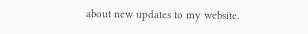about new updates to my website.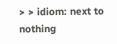> > idiom: next to nothing